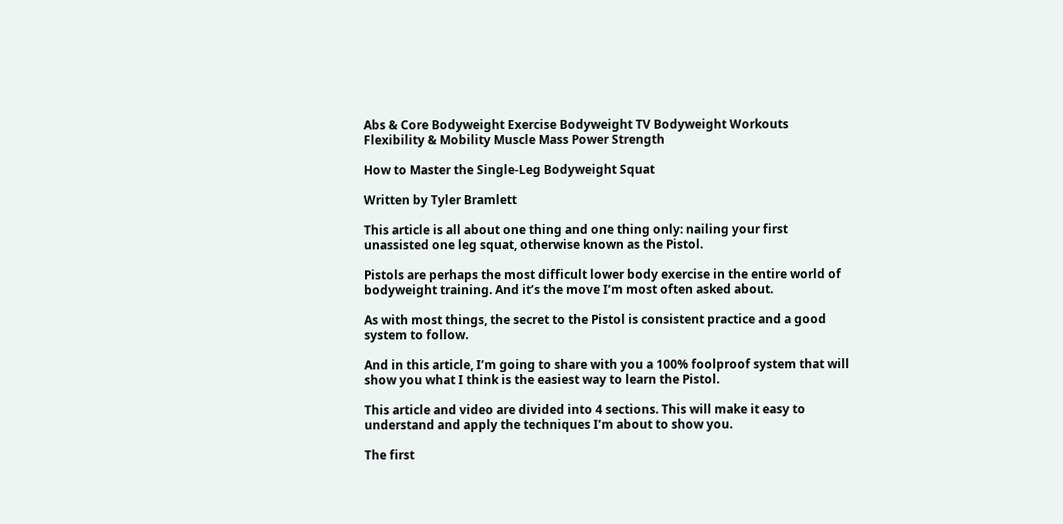Abs & Core Bodyweight Exercise Bodyweight TV Bodyweight Workouts Flexibility & Mobility Muscle Mass Power Strength

How to Master the Single-Leg Bodyweight Squat

Written by Tyler Bramlett

This article is all about one thing and one thing only: nailing your first unassisted one leg squat, otherwise known as the Pistol.

Pistols are perhaps the most difficult lower body exercise in the entire world of bodyweight training. And it’s the move I’m most often asked about.

As with most things, the secret to the Pistol is consistent practice and a good system to follow.

And in this article, I’m going to share with you a 100% foolproof system that will show you what I think is the easiest way to learn the Pistol.

This article and video are divided into 4 sections. This will make it easy to understand and apply the techniques I’m about to show you.

The first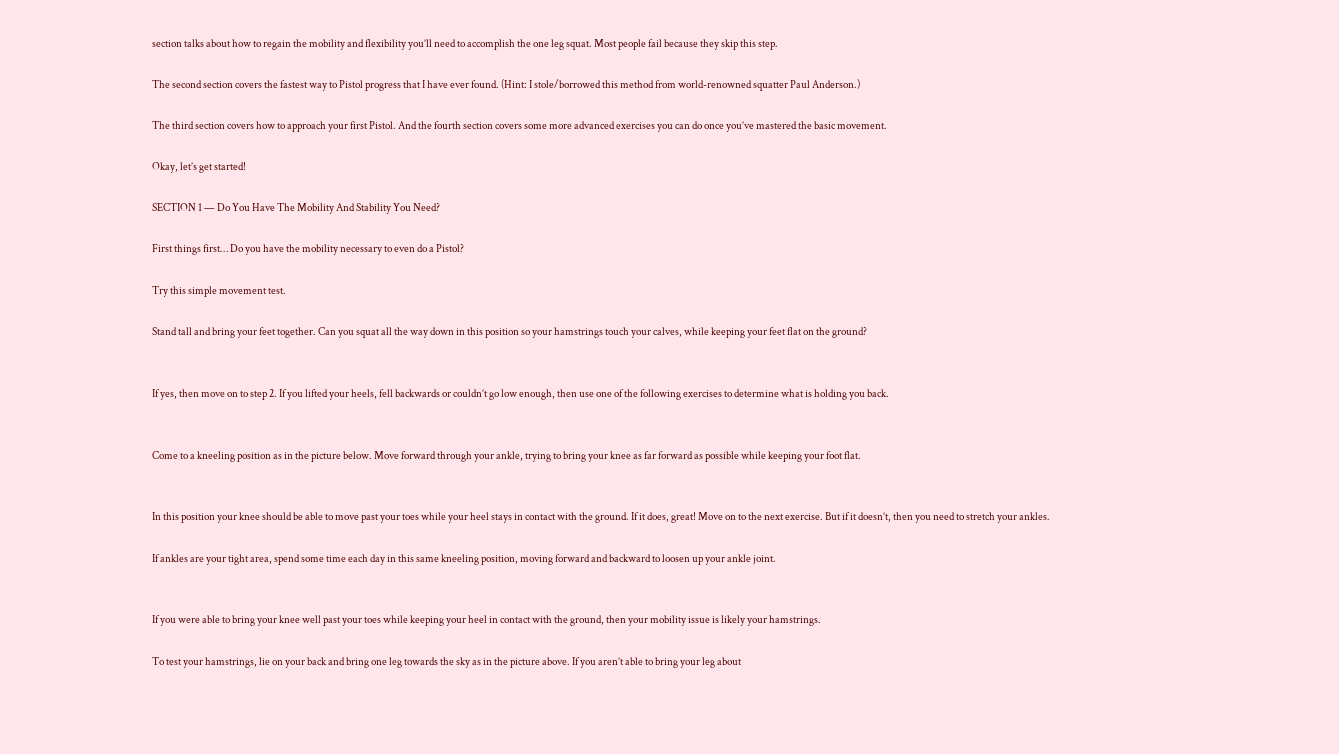section talks about how to regain the mobility and flexibility you’ll need to accomplish the one leg squat. Most people fail because they skip this step.

The second section covers the fastest way to Pistol progress that I have ever found. (Hint: I stole/borrowed this method from world-renowned squatter Paul Anderson.)

The third section covers how to approach your first Pistol. And the fourth section covers some more advanced exercises you can do once you’ve mastered the basic movement.

Okay, let’s get started!

SECTION 1 — Do You Have The Mobility And Stability You Need?

First things first… Do you have the mobility necessary to even do a Pistol?

Try this simple movement test.

Stand tall and bring your feet together. Can you squat all the way down in this position so your hamstrings touch your calves, while keeping your feet flat on the ground?


If yes, then move on to step 2. If you lifted your heels, fell backwards or couldn’t go low enough, then use one of the following exercises to determine what is holding you back.


Come to a kneeling position as in the picture below. Move forward through your ankle, trying to bring your knee as far forward as possible while keeping your foot flat.


In this position your knee should be able to move past your toes while your heel stays in contact with the ground. If it does, great! Move on to the next exercise. But if it doesn’t, then you need to stretch your ankles.

If ankles are your tight area, spend some time each day in this same kneeling position, moving forward and backward to loosen up your ankle joint.


If you were able to bring your knee well past your toes while keeping your heel in contact with the ground, then your mobility issue is likely your hamstrings.

To test your hamstrings, lie on your back and bring one leg towards the sky as in the picture above. If you aren’t able to bring your leg about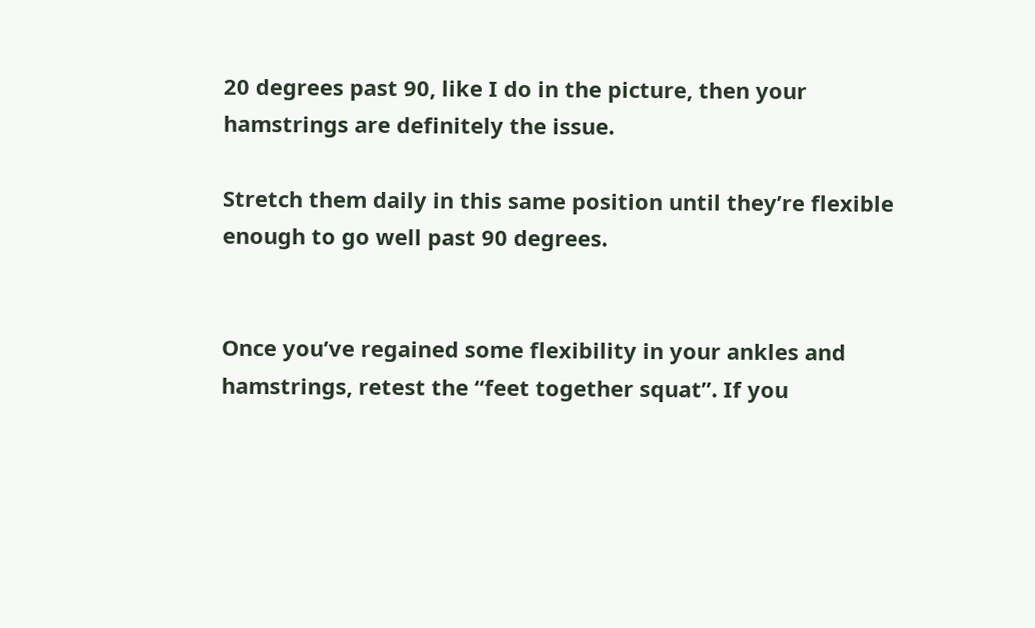20 degrees past 90, like I do in the picture, then your hamstrings are definitely the issue.

Stretch them daily in this same position until they’re flexible enough to go well past 90 degrees.


Once you’ve regained some flexibility in your ankles and hamstrings, retest the “feet together squat”. If you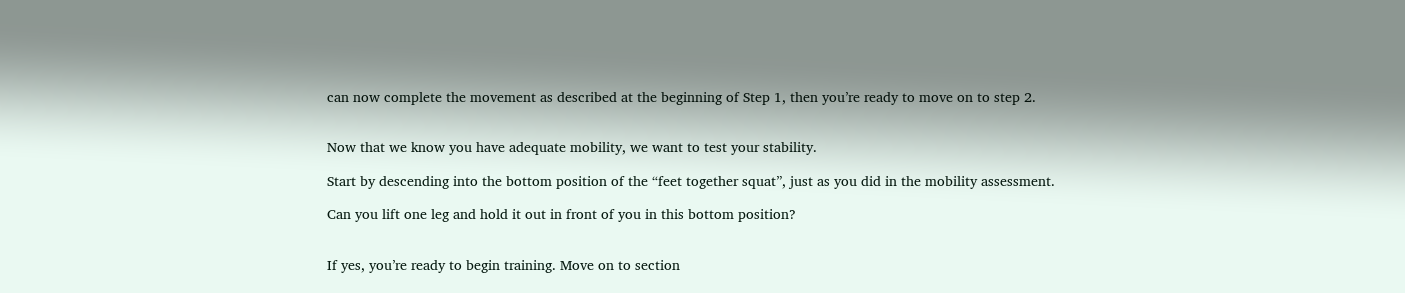can now complete the movement as described at the beginning of Step 1, then you’re ready to move on to step 2.


Now that we know you have adequate mobility, we want to test your stability.

Start by descending into the bottom position of the “feet together squat”, just as you did in the mobility assessment.

Can you lift one leg and hold it out in front of you in this bottom position?


If yes, you’re ready to begin training. Move on to section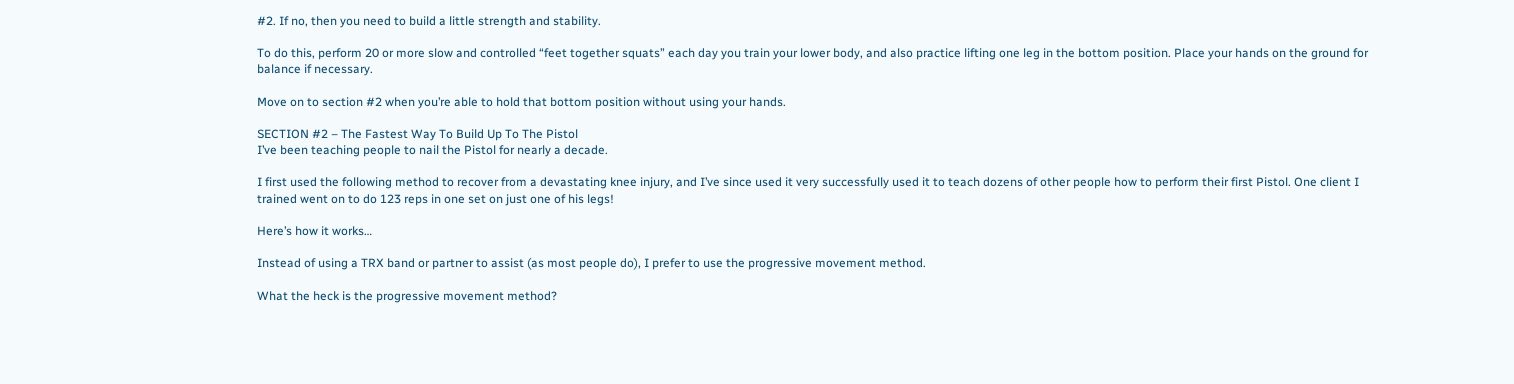#2. If no, then you need to build a little strength and stability.

To do this, perform 20 or more slow and controlled “feet together squats” each day you train your lower body, and also practice lifting one leg in the bottom position. Place your hands on the ground for balance if necessary.

Move on to section #2 when you’re able to hold that bottom position without using your hands.

SECTION #2 – The Fastest Way To Build Up To The Pistol
I’ve been teaching people to nail the Pistol for nearly a decade.

I first used the following method to recover from a devastating knee injury, and I’ve since used it very successfully used it to teach dozens of other people how to perform their first Pistol. One client I trained went on to do 123 reps in one set on just one of his legs!

Here’s how it works…

Instead of using a TRX band or partner to assist (as most people do), I prefer to use the progressive movement method.

What the heck is the progressive movement method?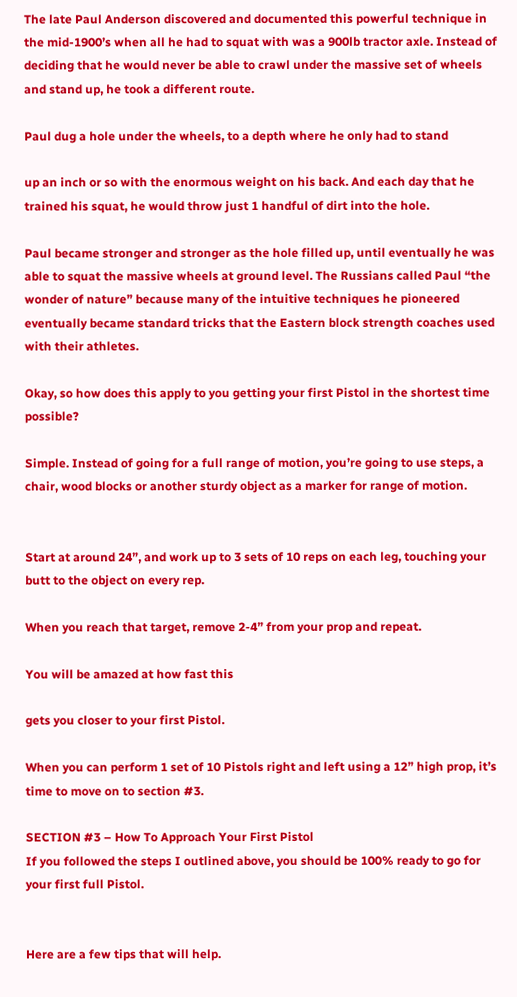The late Paul Anderson discovered and documented this powerful technique in the mid-1900’s when all he had to squat with was a 900lb tractor axle. Instead of deciding that he would never be able to crawl under the massive set of wheels and stand up, he took a different route.

Paul dug a hole under the wheels, to a depth where he only had to stand

up an inch or so with the enormous weight on his back. And each day that he trained his squat, he would throw just 1 handful of dirt into the hole.

Paul became stronger and stronger as the hole filled up, until eventually he was able to squat the massive wheels at ground level. The Russians called Paul “the wonder of nature” because many of the intuitive techniques he pioneered eventually became standard tricks that the Eastern block strength coaches used with their athletes.

Okay, so how does this apply to you getting your first Pistol in the shortest time possible?

Simple. Instead of going for a full range of motion, you’re going to use steps, a chair, wood blocks or another sturdy object as a marker for range of motion.


Start at around 24”, and work up to 3 sets of 10 reps on each leg, touching your butt to the object on every rep.

When you reach that target, remove 2-4” from your prop and repeat.

You will be amazed at how fast this

gets you closer to your first Pistol.

When you can perform 1 set of 10 Pistols right and left using a 12” high prop, it’s time to move on to section #3.

SECTION #3 – How To Approach Your First Pistol
If you followed the steps I outlined above, you should be 100% ready to go for your first full Pistol.


Here are a few tips that will help.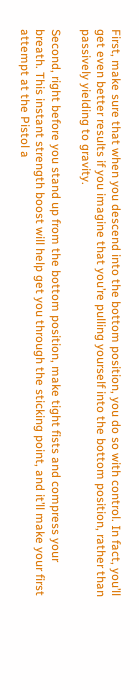First, make sure that when you descend into the bottom position, you do so with control. In fact, you’ll get even better results if you imagine that you’re pulling yourself into the bottom position, rather than passively yielding to gravity.

Second, right before you stand up from the bottom position, make tight fists and compress your breath. This instant strength boost will help get you through the sticking point, and it’ll make your first attempt at the Pistol a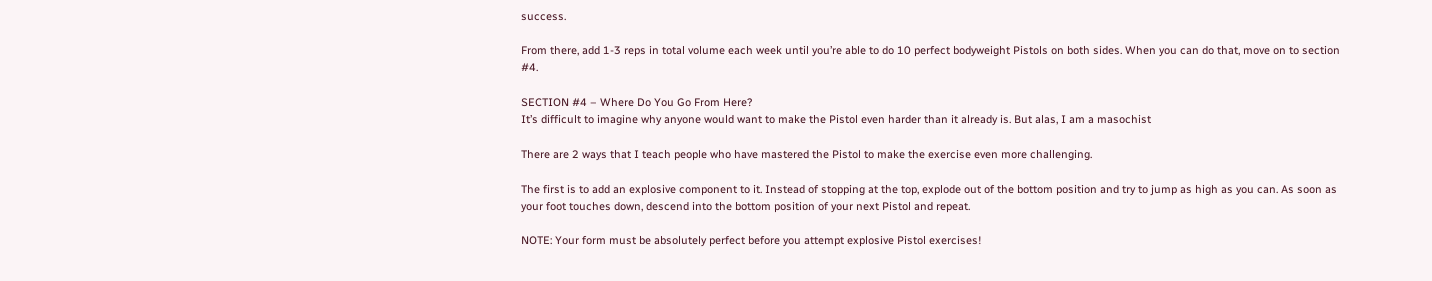success.

From there, add 1-3 reps in total volume each week until you’re able to do 10 perfect bodyweight Pistols on both sides. When you can do that, move on to section #4.

SECTION #4 – Where Do You Go From Here?
It’s difficult to imagine why anyone would want to make the Pistol even harder than it already is. But alas, I am a masochist

There are 2 ways that I teach people who have mastered the Pistol to make the exercise even more challenging.

The first is to add an explosive component to it. Instead of stopping at the top, explode out of the bottom position and try to jump as high as you can. As soon as your foot touches down, descend into the bottom position of your next Pistol and repeat.

NOTE: Your form must be absolutely perfect before you attempt explosive Pistol exercises!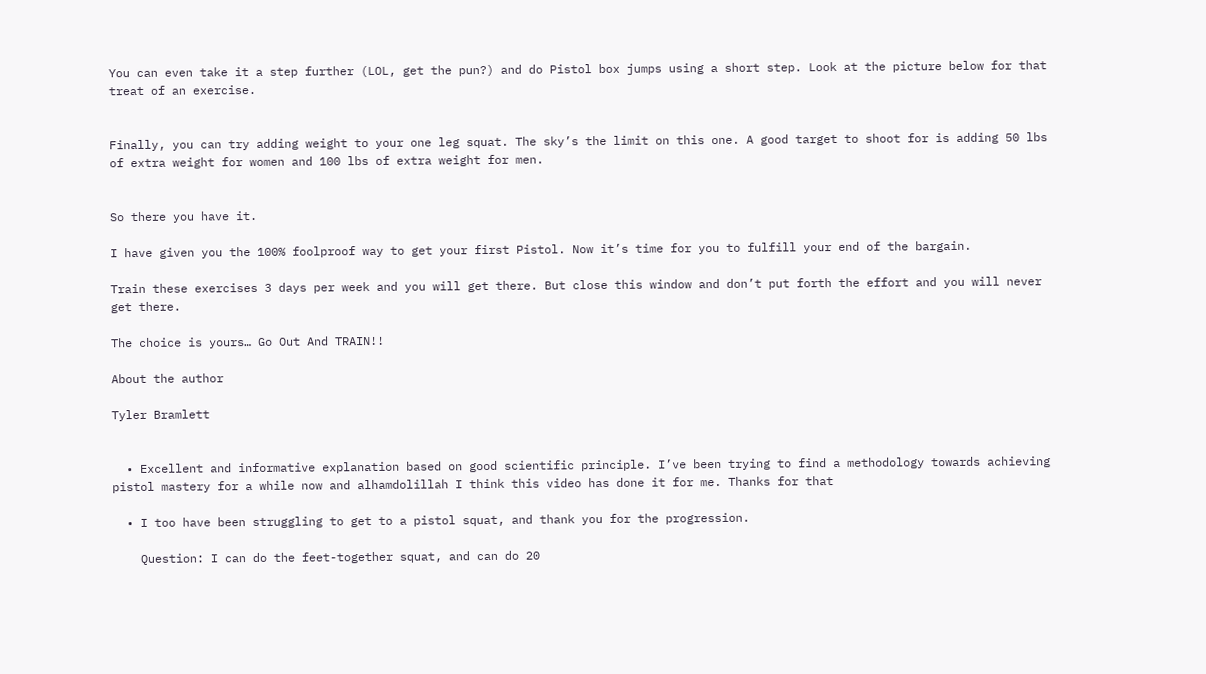You can even take it a step further (LOL, get the pun?) and do Pistol box jumps using a short step. Look at the picture below for that treat of an exercise.


Finally, you can try adding weight to your one leg squat. The sky’s the limit on this one. A good target to shoot for is adding 50 lbs of extra weight for women and 100 lbs of extra weight for men.


So there you have it.

I have given you the 100% foolproof way to get your first Pistol. Now it’s time for you to fulfill your end of the bargain.

Train these exercises 3 days per week and you will get there. But close this window and don’t put forth the effort and you will never get there.

The choice is yours… Go Out And TRAIN!!

About the author

Tyler Bramlett


  • Excellent and informative explanation based on good scientific principle. I’ve been trying to find a methodology towards achieving pistol mastery for a while now and alhamdolillah I think this video has done it for me. Thanks for that

  • I too have been struggling to get to a pistol squat, and thank you for the progression.

    Question: I can do the feet-together squat, and can do 20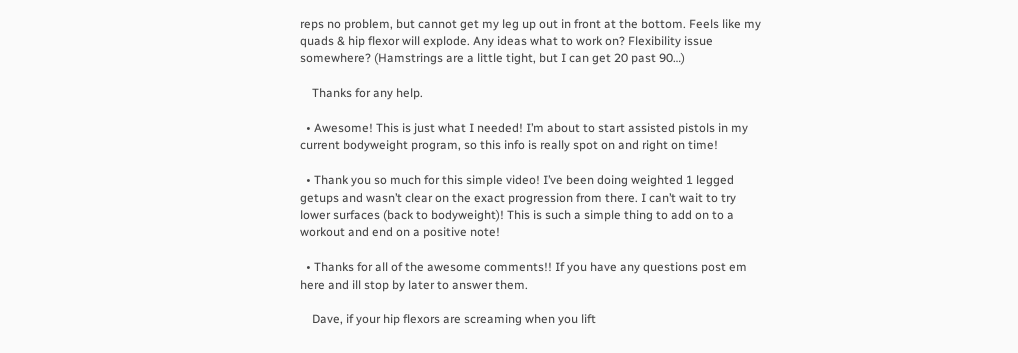reps no problem, but cannot get my leg up out in front at the bottom. Feels like my quads & hip flexor will explode. Any ideas what to work on? Flexibility issue somewhere? (Hamstrings are a little tight, but I can get 20 past 90…)

    Thanks for any help.

  • Awesome! This is just what I needed! I’m about to start assisted pistols in my current bodyweight program, so this info is really spot on and right on time!

  • Thank you so much for this simple video! I’ve been doing weighted 1 legged getups and wasn’t clear on the exact progression from there. I can’t wait to try lower surfaces (back to bodyweight)! This is such a simple thing to add on to a workout and end on a positive note!

  • Thanks for all of the awesome comments!! If you have any questions post em here and ill stop by later to answer them.

    Dave, if your hip flexors are screaming when you lift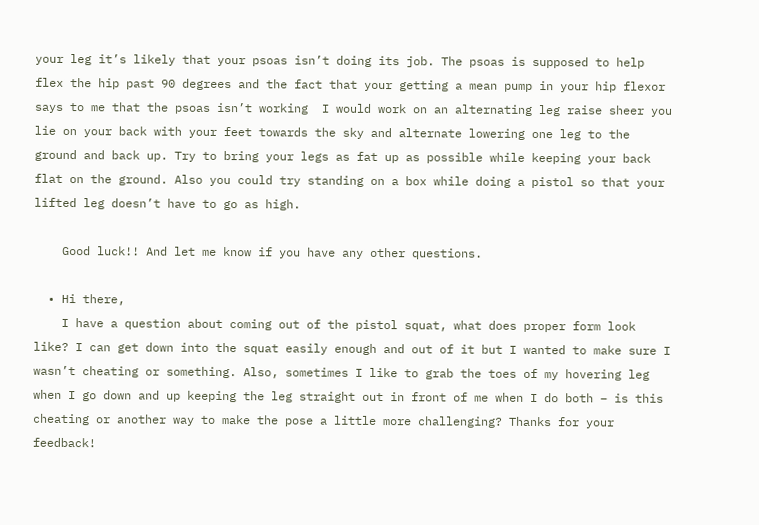your leg it’s likely that your psoas isn’t doing its job. The psoas is supposed to help flex the hip past 90 degrees and the fact that your getting a mean pump in your hip flexor says to me that the psoas isn’t working  I would work on an alternating leg raise sheer you lie on your back with your feet towards the sky and alternate lowering one leg to the ground and back up. Try to bring your legs as fat up as possible while keeping your back flat on the ground. Also you could try standing on a box while doing a pistol so that your lifted leg doesn’t have to go as high.

    Good luck!! And let me know if you have any other questions.

  • Hi there,
    I have a question about coming out of the pistol squat, what does proper form look like? I can get down into the squat easily enough and out of it but I wanted to make sure I wasn’t cheating or something. Also, sometimes I like to grab the toes of my hovering leg when I go down and up keeping the leg straight out in front of me when I do both – is this cheating or another way to make the pose a little more challenging? Thanks for your feedback!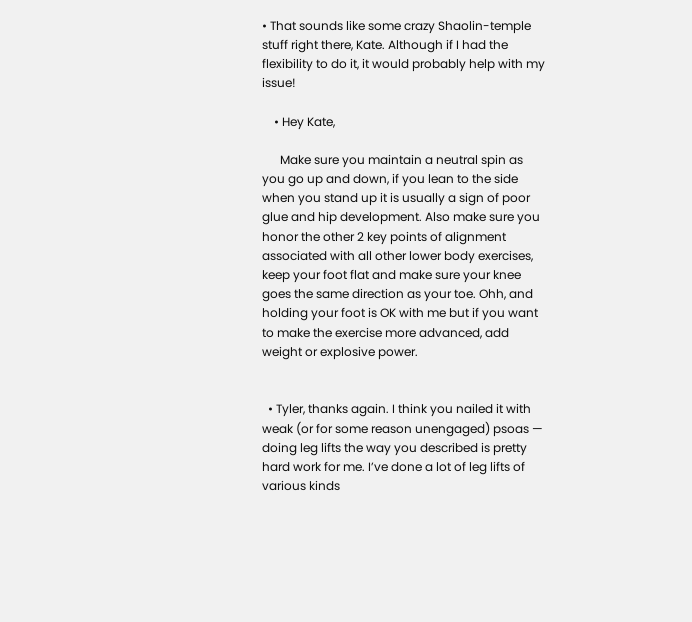• That sounds like some crazy Shaolin-temple stuff right there, Kate. Although if I had the flexibility to do it, it would probably help with my issue!

    • Hey Kate,

      Make sure you maintain a neutral spin as you go up and down, if you lean to the side when you stand up it is usually a sign of poor glue and hip development. Also make sure you honor the other 2 key points of alignment associated with all other lower body exercises, keep your foot flat and make sure your knee goes the same direction as your toe. Ohh, and holding your foot is OK with me but if you want to make the exercise more advanced, add weight or explosive power.


  • Tyler, thanks again. I think you nailed it with weak (or for some reason unengaged) psoas — doing leg lifts the way you described is pretty hard work for me. I’ve done a lot of leg lifts of various kinds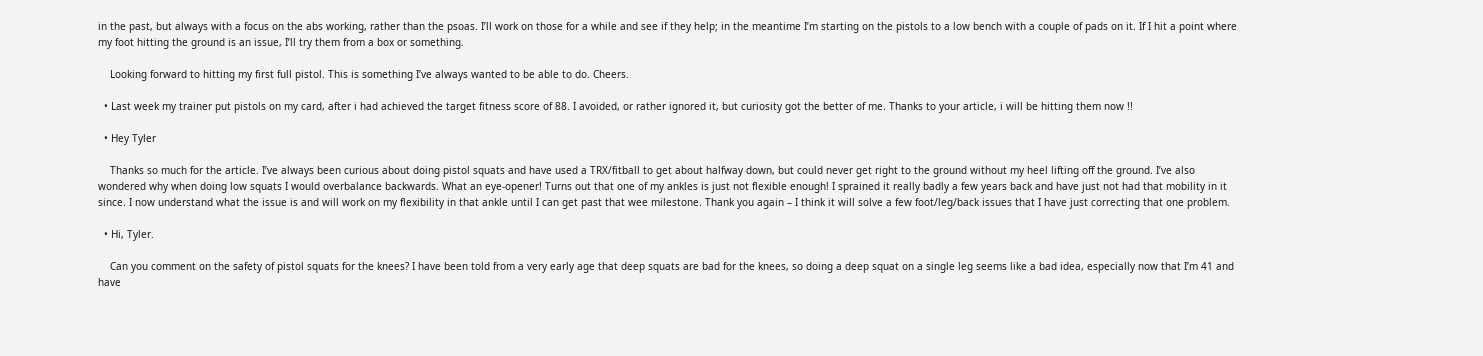in the past, but always with a focus on the abs working, rather than the psoas. I’ll work on those for a while and see if they help; in the meantime I’m starting on the pistols to a low bench with a couple of pads on it. If I hit a point where my foot hitting the ground is an issue, I’ll try them from a box or something.

    Looking forward to hitting my first full pistol. This is something I’ve always wanted to be able to do. Cheers.

  • Last week my trainer put pistols on my card, after i had achieved the target fitness score of 88. I avoided, or rather ignored it, but curiosity got the better of me. Thanks to your article, i will be hitting them now !!

  • Hey Tyler

    Thanks so much for the article. I’ve always been curious about doing pistol squats and have used a TRX/fitball to get about halfway down, but could never get right to the ground without my heel lifting off the ground. I’ve also wondered why when doing low squats I would overbalance backwards. What an eye-opener! Turns out that one of my ankles is just not flexible enough! I sprained it really badly a few years back and have just not had that mobility in it since. I now understand what the issue is and will work on my flexibility in that ankle until I can get past that wee milestone. Thank you again – I think it will solve a few foot/leg/back issues that I have just correcting that one problem.

  • Hi, Tyler.

    Can you comment on the safety of pistol squats for the knees? I have been told from a very early age that deep squats are bad for the knees, so doing a deep squat on a single leg seems like a bad idea, especially now that I’m 41 and have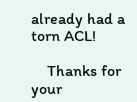already had a torn ACL!

    Thanks for your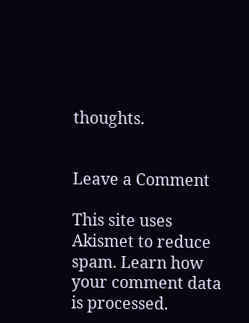thoughts.


Leave a Comment

This site uses Akismet to reduce spam. Learn how your comment data is processed.